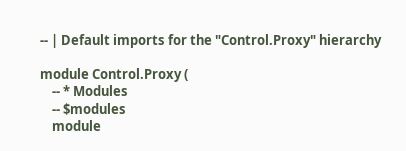-- | Default imports for the "Control.Proxy" hierarchy

module Control.Proxy (
    -- * Modules
    -- $modules
    module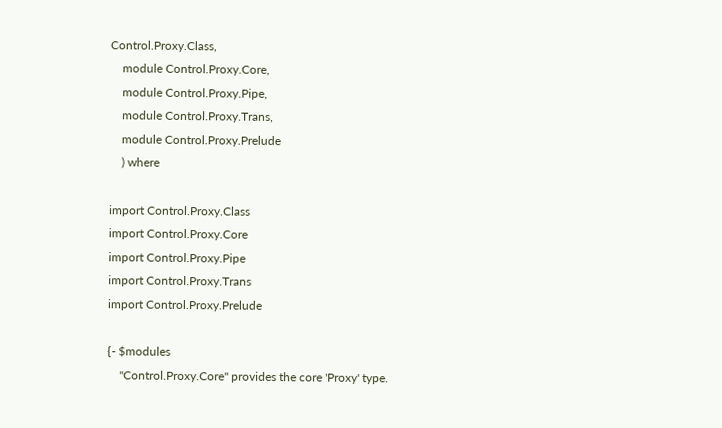Control.Proxy.Class,
    module Control.Proxy.Core,
    module Control.Proxy.Pipe,
    module Control.Proxy.Trans,
    module Control.Proxy.Prelude
    ) where

import Control.Proxy.Class
import Control.Proxy.Core
import Control.Proxy.Pipe
import Control.Proxy.Trans
import Control.Proxy.Prelude

{- $modules
    "Control.Proxy.Core" provides the core 'Proxy' type.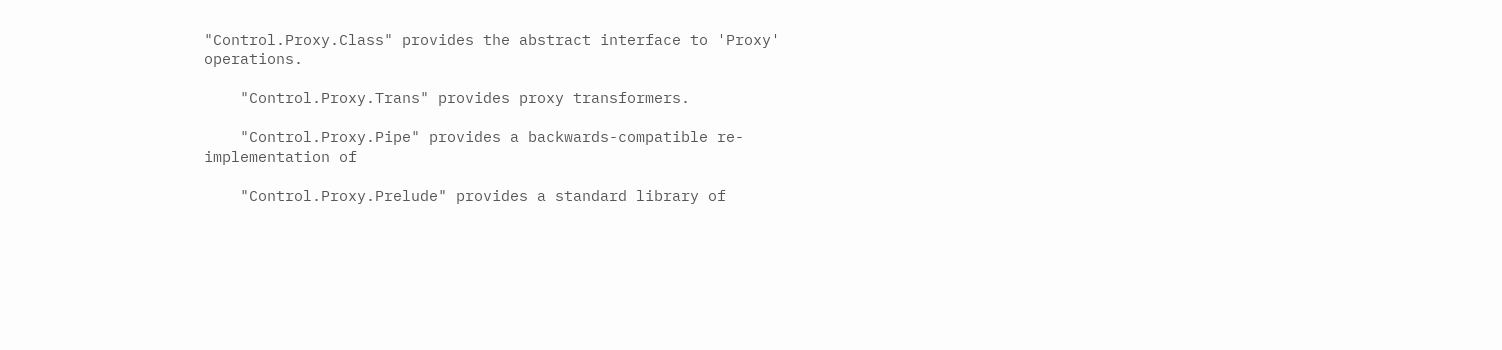"Control.Proxy.Class" provides the abstract interface to 'Proxy' operations.

    "Control.Proxy.Trans" provides proxy transformers.

    "Control.Proxy.Pipe" provides a backwards-compatible re-implementation of

    "Control.Proxy.Prelude" provides a standard library of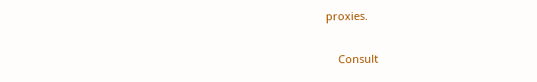proxies.

    Consult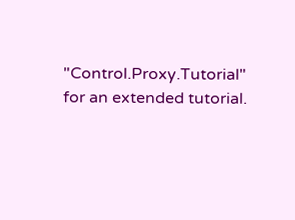"Control.Proxy.Tutorial" for an extended tutorial.